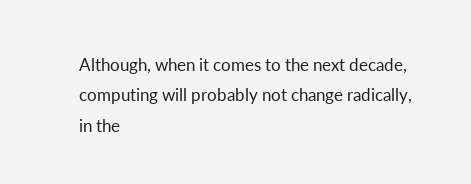Although, when it comes to the next decade, computing will probably not change radically, in the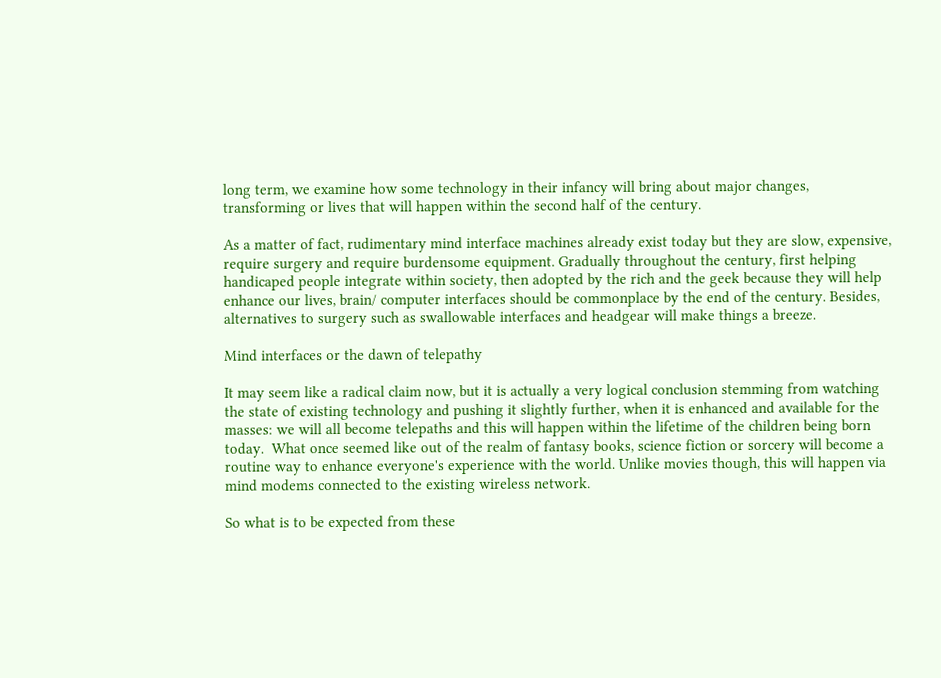long term, we examine how some technology in their infancy will bring about major changes, transforming or lives that will happen within the second half of the century.

As a matter of fact, rudimentary mind interface machines already exist today but they are slow, expensive, require surgery and require burdensome equipment. Gradually throughout the century, first helping handicaped people integrate within society, then adopted by the rich and the geek because they will help enhance our lives, brain/ computer interfaces should be commonplace by the end of the century. Besides, alternatives to surgery such as swallowable interfaces and headgear will make things a breeze.

Mind interfaces or the dawn of telepathy

It may seem like a radical claim now, but it is actually a very logical conclusion stemming from watching the state of existing technology and pushing it slightly further, when it is enhanced and available for the masses: we will all become telepaths and this will happen within the lifetime of the children being born today.  What once seemed like out of the realm of fantasy books, science fiction or sorcery will become a routine way to enhance everyone's experience with the world. Unlike movies though, this will happen via mind modems connected to the existing wireless network.

So what is to be expected from these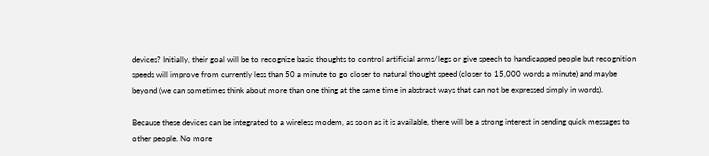devices? Initially, their goal will be to recognize basic thoughts to control artificial arms/legs or give speech to handicapped people but recognition speeds will improve from currently less than 50 a minute to go closer to natural thought speed (closer to 15,000 words a minute) and maybe beyond (we can sometimes think about more than one thing at the same time in abstract ways that can not be expressed simply in words).

Because these devices can be integrated to a wireless modem, as soon as it is available, there will be a strong interest in sending quick messages to other people. No more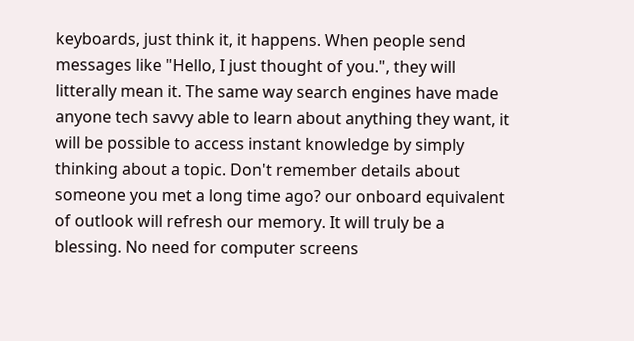keyboards, just think it, it happens. When people send messages like "Hello, I just thought of you.", they will litterally mean it. The same way search engines have made anyone tech savvy able to learn about anything they want, it will be possible to access instant knowledge by simply thinking about a topic. Don't remember details about someone you met a long time ago? our onboard equivalent of outlook will refresh our memory. It will truly be a blessing. No need for computer screens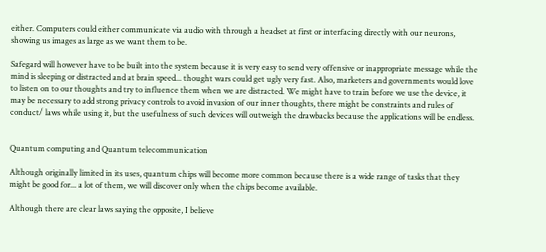either. Computers could either communicate via audio with through a headset at first or interfacing directly with our neurons, showing us images as large as we want them to be.

Safegard will however have to be built into the system because it is very easy to send very offensive or inappropriate message while the mind is sleeping or distracted and at brain speed... thought wars could get ugly very fast. Also, marketers and governments would love to listen on to our thoughts and try to influence them when we are distracted. We might have to train before we use the device, it may be necessary to add strong privacy controls to avoid invasion of our inner thoughts, there might be constraints and rules of conduct/ laws while using it, but the usefulness of such devices will outweigh the drawbacks because the applications will be endless.


Quantum computing and Quantum telecommunication

Although originally limited in its uses, quantum chips will become more common because there is a wide range of tasks that they might be good for... a lot of them, we will discover only when the chips become available.

Although there are clear laws saying the opposite, I believe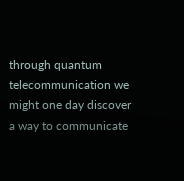through quantum telecommunication we might one day discover a way to communicate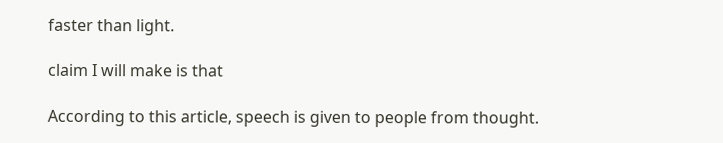faster than light.

claim I will make is that

According to this article, speech is given to people from thought.